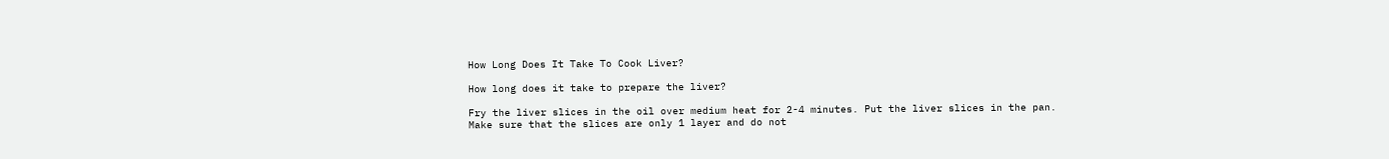How Long Does It Take To Cook Liver?

How long does it take to prepare the liver?

Fry the liver slices in the oil over medium heat for 2-4 minutes. Put the liver slices in the pan. Make sure that the slices are only 1 layer and do not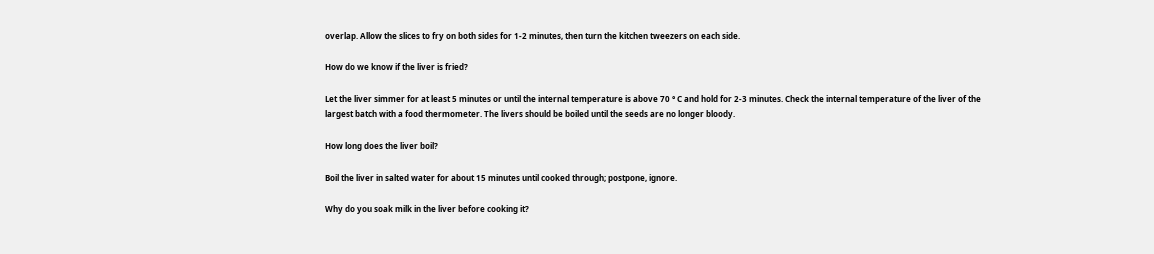overlap. Allow the slices to fry on both sides for 1-2 minutes, then turn the kitchen tweezers on each side.

How do we know if the liver is fried?

Let the liver simmer for at least 5 minutes or until the internal temperature is above 70 ° C and hold for 2-3 minutes. Check the internal temperature of the liver of the largest batch with a food thermometer. The livers should be boiled until the seeds are no longer bloody.

How long does the liver boil?

Boil the liver in salted water for about 15 minutes until cooked through; postpone, ignore.

Why do you soak milk in the liver before cooking it?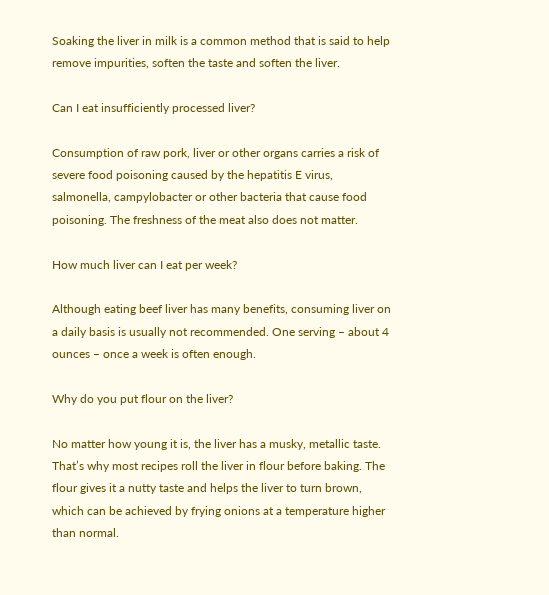Soaking the liver in milk is a common method that is said to help remove impurities, soften the taste and soften the liver.

Can I eat insufficiently processed liver?

Consumption of raw pork, liver or other organs carries a risk of severe food poisoning caused by the hepatitis E virus, salmonella, campylobacter or other bacteria that cause food poisoning. The freshness of the meat also does not matter.

How much liver can I eat per week?

Although eating beef liver has many benefits, consuming liver on a daily basis is usually not recommended. One serving – about 4 ounces – once a week is often enough.

Why do you put flour on the liver?

No matter how young it is, the liver has a musky, metallic taste. That’s why most recipes roll the liver in flour before baking. The flour gives it a nutty taste and helps the liver to turn brown, which can be achieved by frying onions at a temperature higher than normal.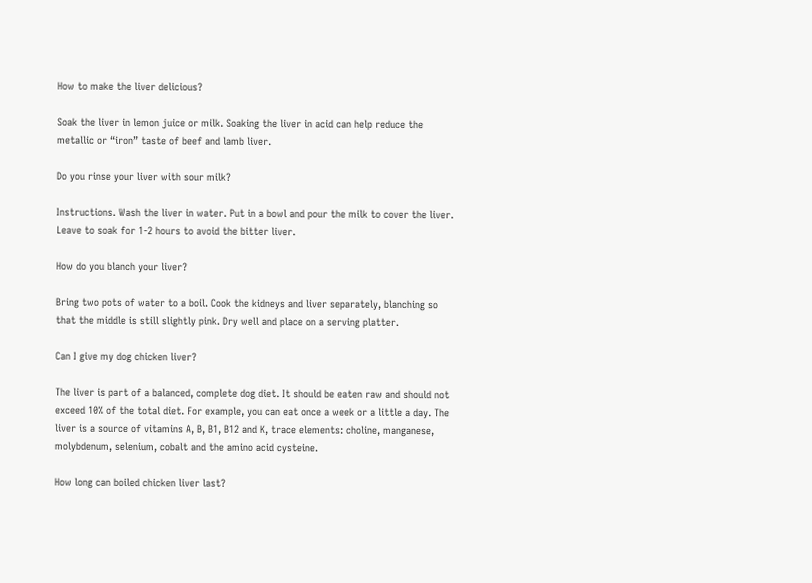How to make the liver delicious?

Soak the liver in lemon juice or milk. Soaking the liver in acid can help reduce the metallic or “iron” taste of beef and lamb liver.

Do you rinse your liver with sour milk?

Instructions. Wash the liver in water. Put in a bowl and pour the milk to cover the liver. Leave to soak for 1-2 hours to avoid the bitter liver.

How do you blanch your liver?

Bring two pots of water to a boil. Cook the kidneys and liver separately, blanching so that the middle is still slightly pink. Dry well and place on a serving platter.

Can I give my dog chicken liver?

The liver is part of a balanced, complete dog diet. It should be eaten raw and should not exceed 10% of the total diet. For example, you can eat once a week or a little a day. The liver is a source of vitamins A, B, B1, B12 and K, trace elements: choline, manganese, molybdenum, selenium, cobalt and the amino acid cysteine.

How long can boiled chicken liver last?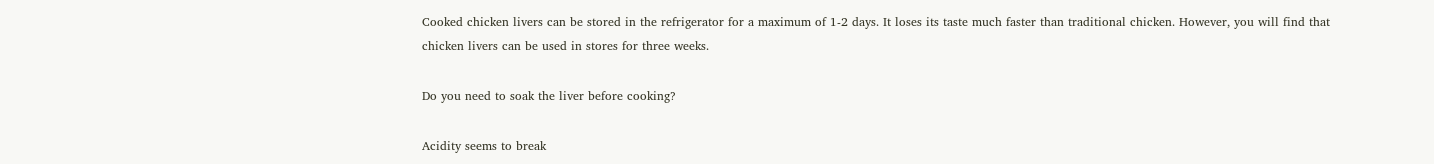Cooked chicken livers can be stored in the refrigerator for a maximum of 1-2 days. It loses its taste much faster than traditional chicken. However, you will find that chicken livers can be used in stores for three weeks.

Do you need to soak the liver before cooking?

Acidity seems to break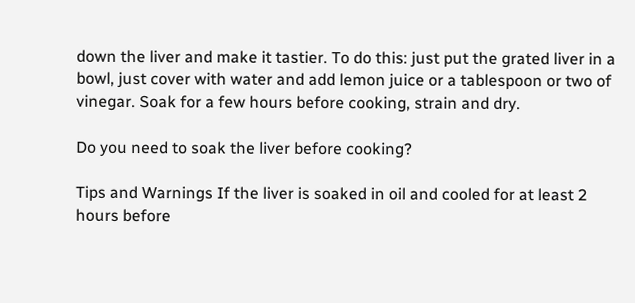down the liver and make it tastier. To do this: just put the grated liver in a bowl, just cover with water and add lemon juice or a tablespoon or two of vinegar. Soak for a few hours before cooking, strain and dry.

Do you need to soak the liver before cooking?

Tips and Warnings If the liver is soaked in oil and cooled for at least 2 hours before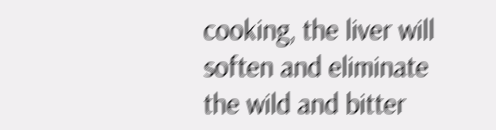cooking, the liver will soften and eliminate the wild and bitter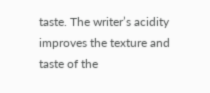taste. The writer’s acidity improves the texture and taste of the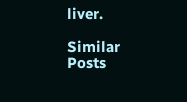liver.

Similar Posts